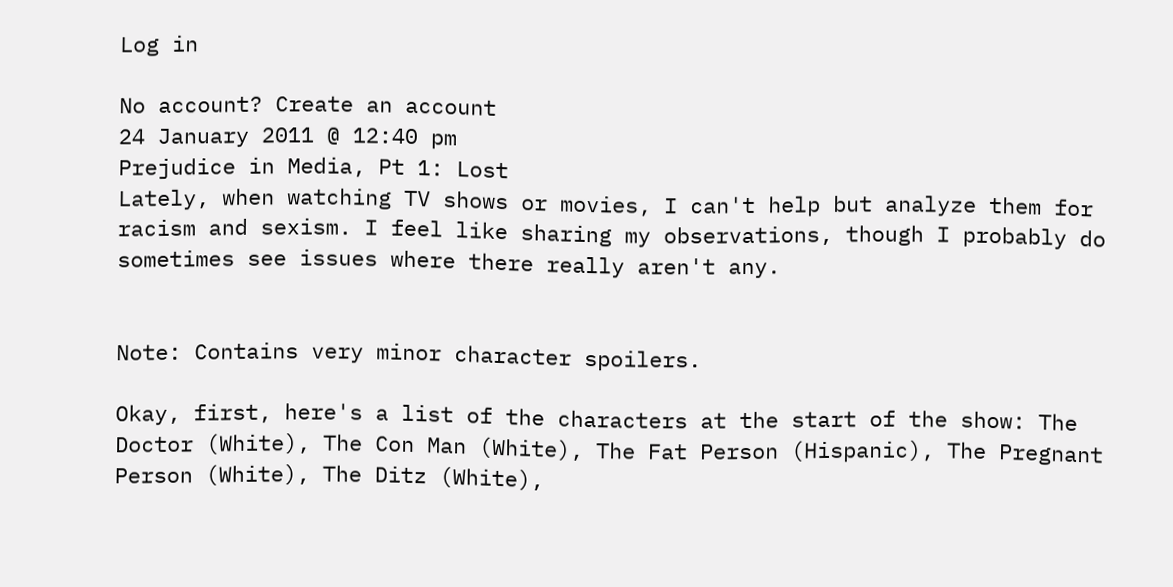Log in

No account? Create an account
24 January 2011 @ 12:40 pm
Prejudice in Media, Pt 1: Lost
Lately, when watching TV shows or movies, I can't help but analyze them for racism and sexism. I feel like sharing my observations, though I probably do sometimes see issues where there really aren't any.


Note: Contains very minor character spoilers.

Okay, first, here's a list of the characters at the start of the show: The Doctor (White), The Con Man (White), The Fat Person (Hispanic), The Pregnant Person (White), The Ditz (White),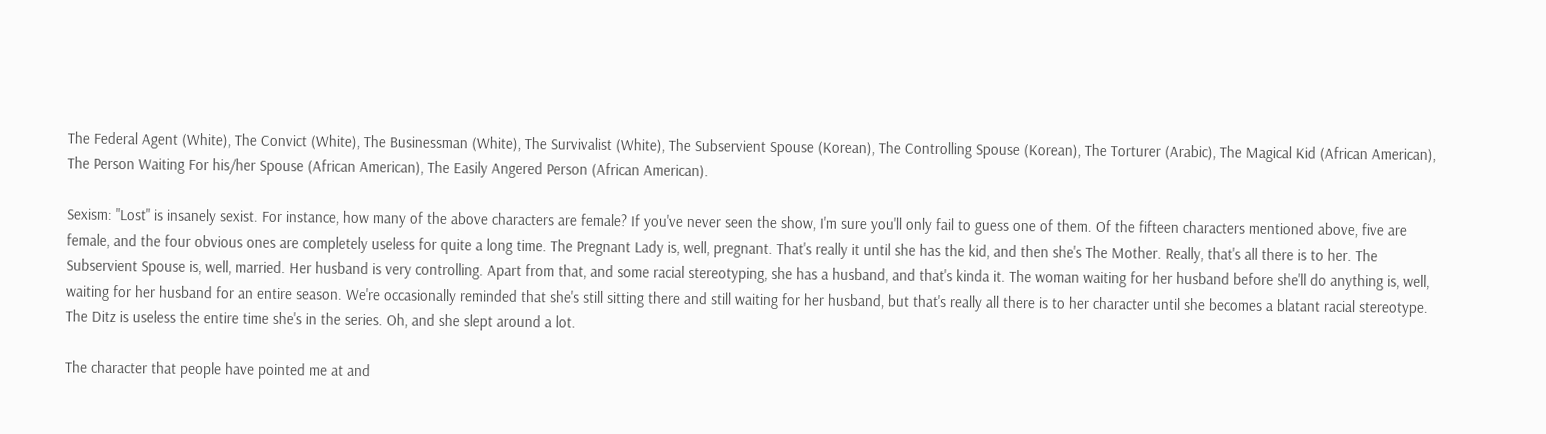The Federal Agent (White), The Convict (White), The Businessman (White), The Survivalist (White), The Subservient Spouse (Korean), The Controlling Spouse (Korean), The Torturer (Arabic), The Magical Kid (African American), The Person Waiting For his/her Spouse (African American), The Easily Angered Person (African American).

Sexism: "Lost" is insanely sexist. For instance, how many of the above characters are female? If you've never seen the show, I'm sure you'll only fail to guess one of them. Of the fifteen characters mentioned above, five are female, and the four obvious ones are completely useless for quite a long time. The Pregnant Lady is, well, pregnant. That's really it until she has the kid, and then she's The Mother. Really, that's all there is to her. The Subservient Spouse is, well, married. Her husband is very controlling. Apart from that, and some racial stereotyping, she has a husband, and that's kinda it. The woman waiting for her husband before she'll do anything is, well, waiting for her husband for an entire season. We're occasionally reminded that she's still sitting there and still waiting for her husband, but that's really all there is to her character until she becomes a blatant racial stereotype. The Ditz is useless the entire time she's in the series. Oh, and she slept around a lot.

The character that people have pointed me at and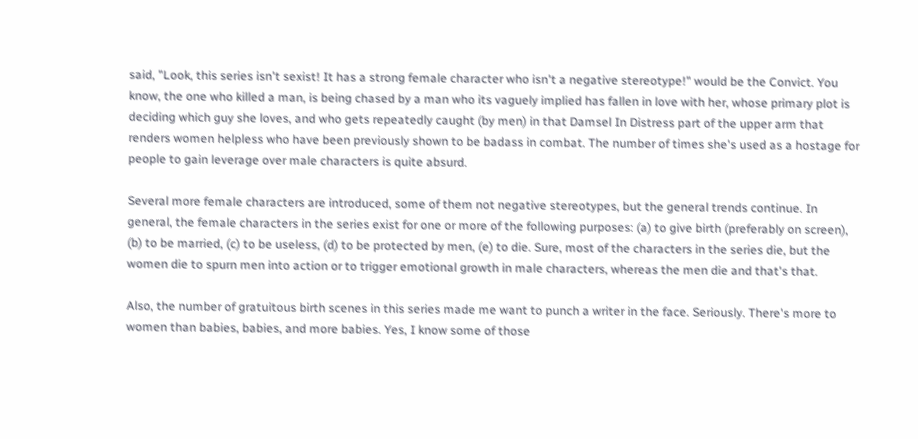said, "Look, this series isn't sexist! It has a strong female character who isn't a negative stereotype!" would be the Convict. You know, the one who killed a man, is being chased by a man who its vaguely implied has fallen in love with her, whose primary plot is deciding which guy she loves, and who gets repeatedly caught (by men) in that Damsel In Distress part of the upper arm that renders women helpless who have been previously shown to be badass in combat. The number of times she's used as a hostage for people to gain leverage over male characters is quite absurd.

Several more female characters are introduced, some of them not negative stereotypes, but the general trends continue. In general, the female characters in the series exist for one or more of the following purposes: (a) to give birth (preferably on screen), (b) to be married, (c) to be useless, (d) to be protected by men, (e) to die. Sure, most of the characters in the series die, but the women die to spurn men into action or to trigger emotional growth in male characters, whereas the men die and that's that.

Also, the number of gratuitous birth scenes in this series made me want to punch a writer in the face. Seriously. There's more to women than babies, babies, and more babies. Yes, I know some of those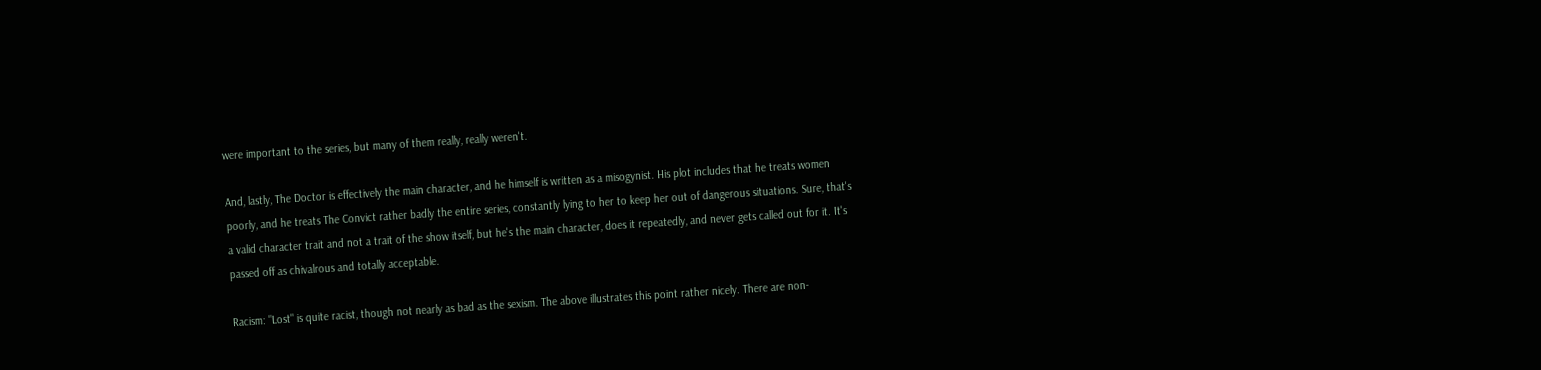were important to the series, but many of them really, really weren't.

And, lastly, The Doctor is effectively the main character, and he himself is written as a misogynist. His plot includes that he treats women poorly, and he treats The Convict rather badly the entire series, constantly lying to her to keep her out of dangerous situations. Sure, that's a valid character trait and not a trait of the show itself, but he's the main character, does it repeatedly, and never gets called out for it. It's passed off as chivalrous and totally acceptable.

Racism: "Lost" is quite racist, though not nearly as bad as the sexism. The above illustrates this point rather nicely. There are non-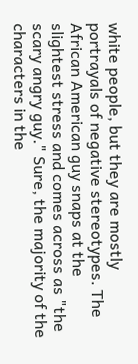white people, but they are mostly portrayals of negative stereotypes. The African American guy snaps at the slightest stress and comes across as "the scary angry guy." Sure, the majority of the characters in the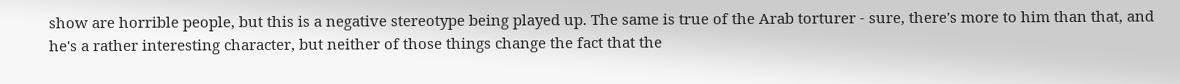show are horrible people, but this is a negative stereotype being played up. The same is true of the Arab torturer - sure, there's more to him than that, and he's a rather interesting character, but neither of those things change the fact that the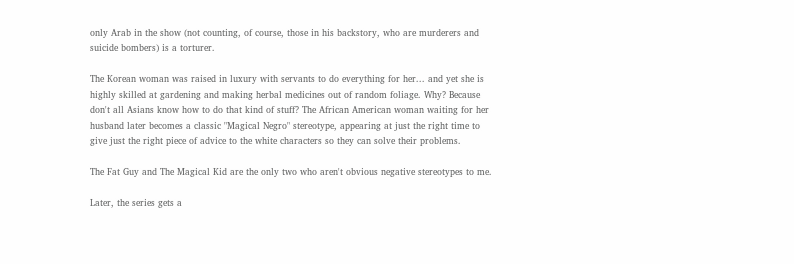only Arab in the show (not counting, of course, those in his backstory, who are murderers and suicide bombers) is a torturer.

The Korean woman was raised in luxury with servants to do everything for her... and yet she is highly skilled at gardening and making herbal medicines out of random foliage. Why? Because don't all Asians know how to do that kind of stuff? The African American woman waiting for her husband later becomes a classic "Magical Negro" stereotype, appearing at just the right time to give just the right piece of advice to the white characters so they can solve their problems.

The Fat Guy and The Magical Kid are the only two who aren't obvious negative stereotypes to me.

Later, the series gets a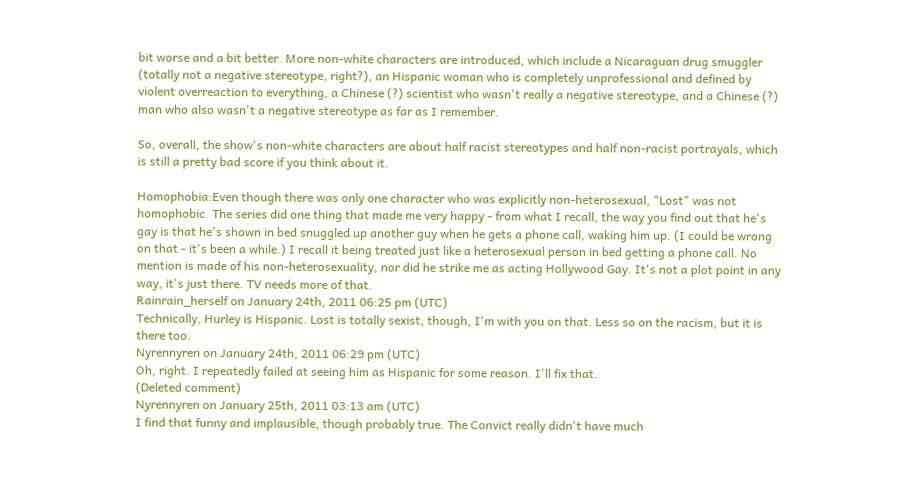bit worse and a bit better. More non-white characters are introduced, which include a Nicaraguan drug smuggler (totally not a negative stereotype, right?), an Hispanic woman who is completely unprofessional and defined by violent overreaction to everything, a Chinese (?) scientist who wasn't really a negative stereotype, and a Chinese (?) man who also wasn't a negative stereotype as far as I remember.

So, overall, the show's non-white characters are about half racist stereotypes and half non-racist portrayals, which is still a pretty bad score if you think about it.

Homophobia:Even though there was only one character who was explicitly non-heterosexual, "Lost" was not homophobic. The series did one thing that made me very happy - from what I recall, the way you find out that he's gay is that he's shown in bed snuggled up another guy when he gets a phone call, waking him up. (I could be wrong on that - it's been a while.) I recall it being treated just like a heterosexual person in bed getting a phone call. No mention is made of his non-heterosexuality, nor did he strike me as acting Hollywood Gay. It's not a plot point in any way, it's just there. TV needs more of that.
Rainrain_herself on January 24th, 2011 06:25 pm (UTC)
Technically, Hurley is Hispanic. Lost is totally sexist, though, I'm with you on that. Less so on the racism, but it is there too.
Nyrennyren on January 24th, 2011 06:29 pm (UTC)
Oh, right. I repeatedly failed at seeing him as Hispanic for some reason. I'll fix that.
(Deleted comment)
Nyrennyren on January 25th, 2011 03:13 am (UTC)
I find that funny and implausible, though probably true. The Convict really didn't have much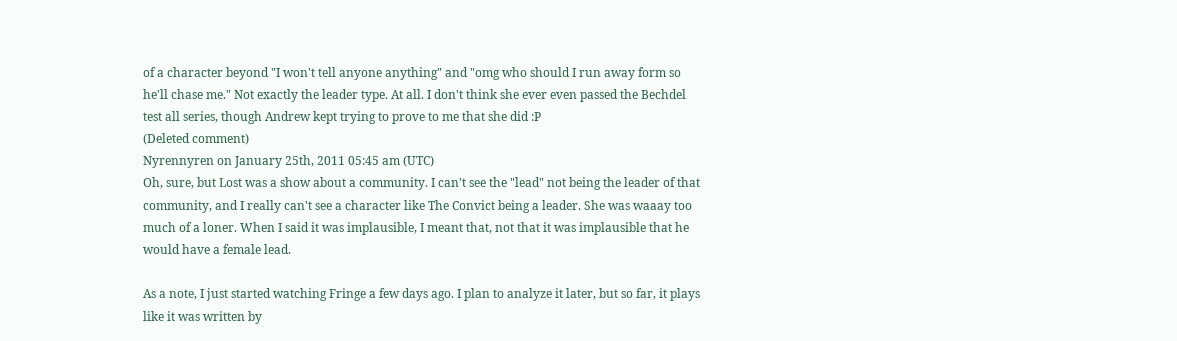of a character beyond "I won't tell anyone anything" and "omg who should I run away form so he'll chase me." Not exactly the leader type. At all. I don't think she ever even passed the Bechdel test all series, though Andrew kept trying to prove to me that she did :P
(Deleted comment)
Nyrennyren on January 25th, 2011 05:45 am (UTC)
Oh, sure, but Lost was a show about a community. I can't see the "lead" not being the leader of that community, and I really can't see a character like The Convict being a leader. She was waaay too much of a loner. When I said it was implausible, I meant that, not that it was implausible that he would have a female lead.

As a note, I just started watching Fringe a few days ago. I plan to analyze it later, but so far, it plays like it was written by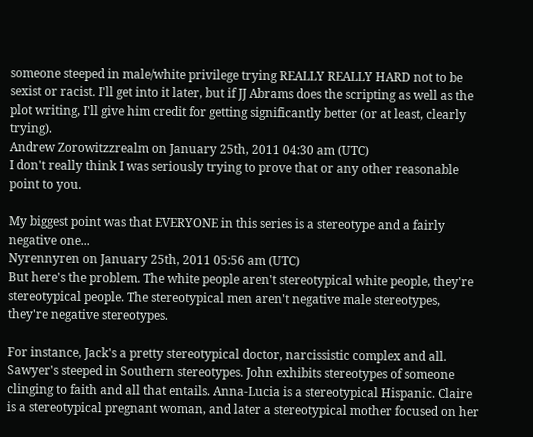someone steeped in male/white privilege trying REALLY REALLY HARD not to be sexist or racist. I'll get into it later, but if JJ Abrams does the scripting as well as the plot writing, I'll give him credit for getting significantly better (or at least, clearly trying).
Andrew Zorowitzzrealm on January 25th, 2011 04:30 am (UTC)
I don't really think I was seriously trying to prove that or any other reasonable point to you.

My biggest point was that EVERYONE in this series is a stereotype and a fairly negative one...
Nyrennyren on January 25th, 2011 05:56 am (UTC)
But here's the problem. The white people aren't stereotypical white people, they're stereotypical people. The stereotypical men aren't negative male stereotypes, they're negative stereotypes.

For instance, Jack's a pretty stereotypical doctor, narcissistic complex and all. Sawyer's steeped in Southern stereotypes. John exhibits stereotypes of someone clinging to faith and all that entails. Anna-Lucia is a stereotypical Hispanic. Claire is a stereotypical pregnant woman, and later a stereotypical mother focused on her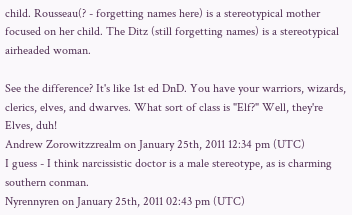child. Rousseau(? - forgetting names here) is a stereotypical mother focused on her child. The Ditz (still forgetting names) is a stereotypical airheaded woman.

See the difference? It's like 1st ed DnD. You have your warriors, wizards, clerics, elves, and dwarves. What sort of class is "Elf?" Well, they're Elves, duh!
Andrew Zorowitzzrealm on January 25th, 2011 12:34 pm (UTC)
I guess - I think narcissistic doctor is a male stereotype, as is charming southern conman.
Nyrennyren on January 25th, 2011 02:43 pm (UTC)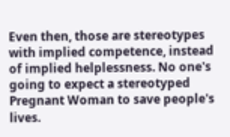Even then, those are stereotypes with implied competence, instead of implied helplessness. No one's going to expect a stereotyped Pregnant Woman to save people's lives.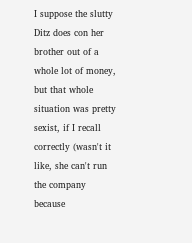I suppose the slutty Ditz does con her brother out of a whole lot of money, but that whole situation was pretty sexist, if I recall correctly (wasn't it like, she can't run the company because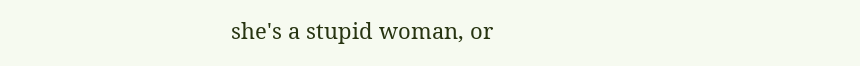she's a stupid woman, or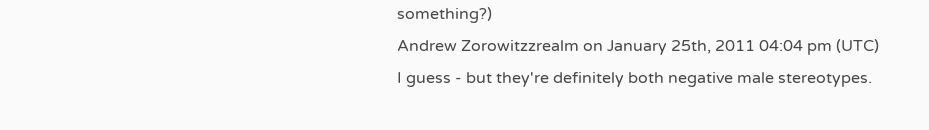something?)
Andrew Zorowitzzrealm on January 25th, 2011 04:04 pm (UTC)
I guess - but they're definitely both negative male stereotypes.